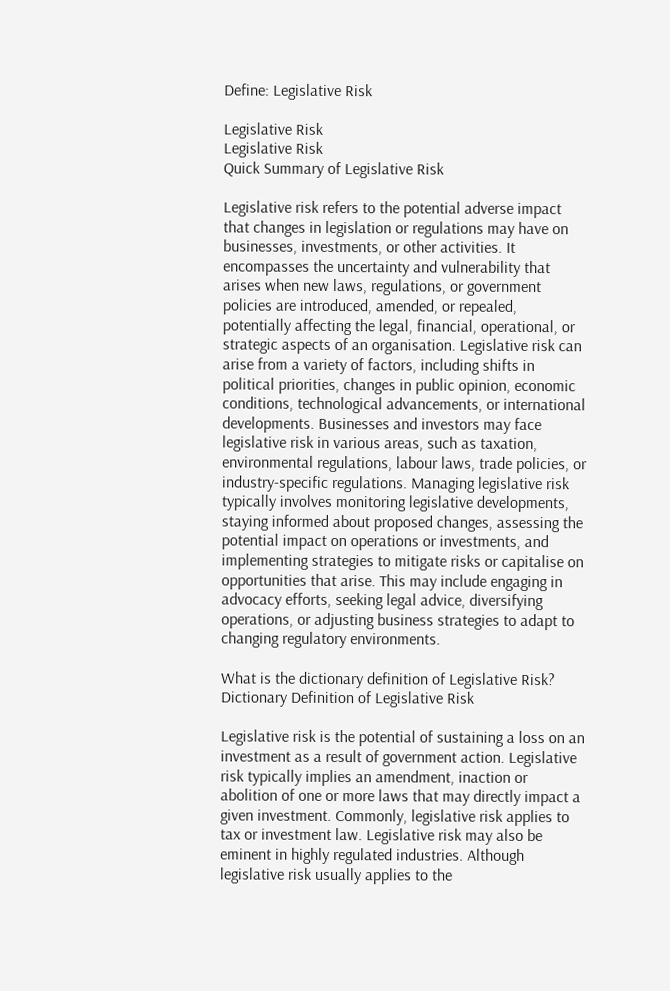Define: Legislative Risk

Legislative Risk
Legislative Risk
Quick Summary of Legislative Risk

Legislative risk refers to the potential adverse impact that changes in legislation or regulations may have on businesses, investments, or other activities. It encompasses the uncertainty and vulnerability that arises when new laws, regulations, or government policies are introduced, amended, or repealed, potentially affecting the legal, financial, operational, or strategic aspects of an organisation. Legislative risk can arise from a variety of factors, including shifts in political priorities, changes in public opinion, economic conditions, technological advancements, or international developments. Businesses and investors may face legislative risk in various areas, such as taxation, environmental regulations, labour laws, trade policies, or industry-specific regulations. Managing legislative risk typically involves monitoring legislative developments, staying informed about proposed changes, assessing the potential impact on operations or investments, and implementing strategies to mitigate risks or capitalise on opportunities that arise. This may include engaging in advocacy efforts, seeking legal advice, diversifying operations, or adjusting business strategies to adapt to changing regulatory environments.

What is the dictionary definition of Legislative Risk?
Dictionary Definition of Legislative Risk

Legislative risk is the potential of sustaining a loss on an investment as a result of government action. Legislative risk typically implies an amendment, inaction or abolition of one or more laws that may directly impact a given investment. Commonly, legislative risk applies to tax or investment law. Legislative risk may also be eminent in highly regulated industries. Although legislative risk usually applies to the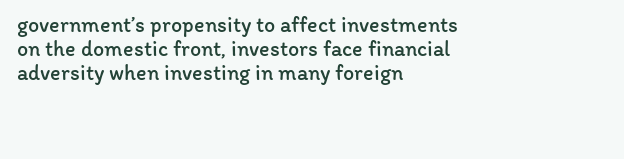government’s propensity to affect investments on the domestic front, investors face financial adversity when investing in many foreign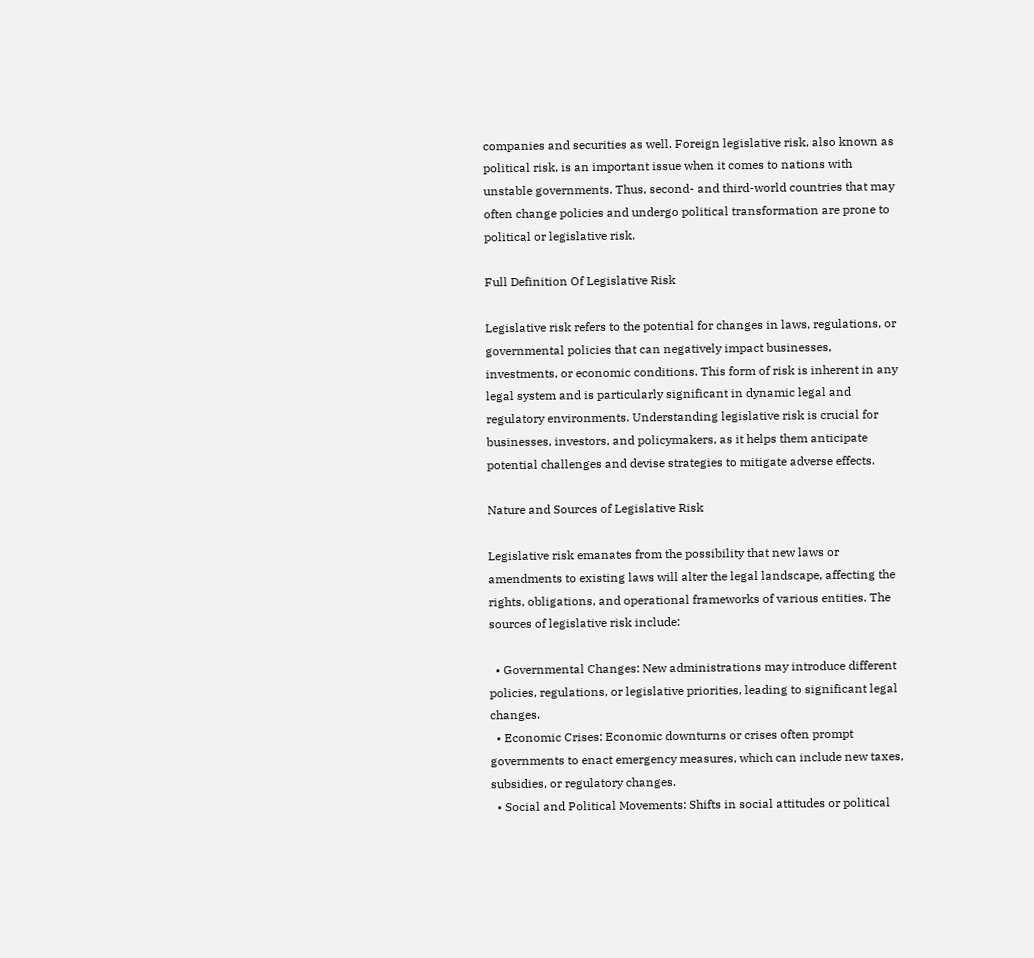companies and securities as well. Foreign legislative risk, also known as political risk, is an important issue when it comes to nations with unstable governments. Thus, second- and third-world countries that may often change policies and undergo political transformation are prone to political or legislative risk.

Full Definition Of Legislative Risk

Legislative risk refers to the potential for changes in laws, regulations, or governmental policies that can negatively impact businesses, investments, or economic conditions. This form of risk is inherent in any legal system and is particularly significant in dynamic legal and regulatory environments. Understanding legislative risk is crucial for businesses, investors, and policymakers, as it helps them anticipate potential challenges and devise strategies to mitigate adverse effects.

Nature and Sources of Legislative Risk

Legislative risk emanates from the possibility that new laws or amendments to existing laws will alter the legal landscape, affecting the rights, obligations, and operational frameworks of various entities. The sources of legislative risk include:

  • Governmental Changes: New administrations may introduce different policies, regulations, or legislative priorities, leading to significant legal changes.
  • Economic Crises: Economic downturns or crises often prompt governments to enact emergency measures, which can include new taxes, subsidies, or regulatory changes.
  • Social and Political Movements: Shifts in social attitudes or political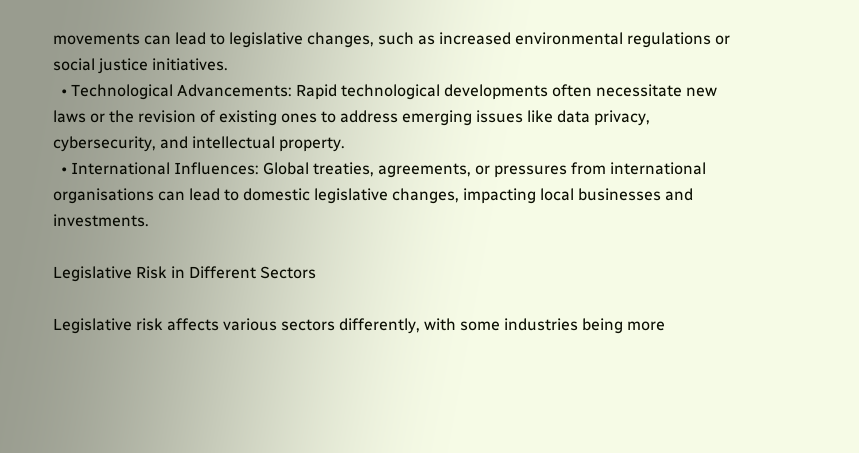movements can lead to legislative changes, such as increased environmental regulations or social justice initiatives.
  • Technological Advancements: Rapid technological developments often necessitate new laws or the revision of existing ones to address emerging issues like data privacy, cybersecurity, and intellectual property.
  • International Influences: Global treaties, agreements, or pressures from international organisations can lead to domestic legislative changes, impacting local businesses and investments.

Legislative Risk in Different Sectors

Legislative risk affects various sectors differently, with some industries being more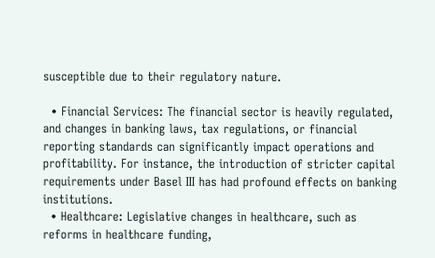susceptible due to their regulatory nature.

  • Financial Services: The financial sector is heavily regulated, and changes in banking laws, tax regulations, or financial reporting standards can significantly impact operations and profitability. For instance, the introduction of stricter capital requirements under Basel III has had profound effects on banking institutions.
  • Healthcare: Legislative changes in healthcare, such as reforms in healthcare funding,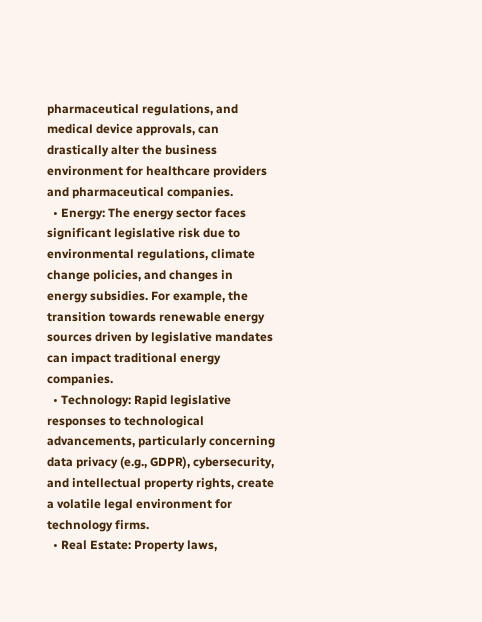pharmaceutical regulations, and medical device approvals, can drastically alter the business environment for healthcare providers and pharmaceutical companies.
  • Energy: The energy sector faces significant legislative risk due to environmental regulations, climate change policies, and changes in energy subsidies. For example, the transition towards renewable energy sources driven by legislative mandates can impact traditional energy companies.
  • Technology: Rapid legislative responses to technological advancements, particularly concerning data privacy (e.g., GDPR), cybersecurity, and intellectual property rights, create a volatile legal environment for technology firms.
  • Real Estate: Property laws,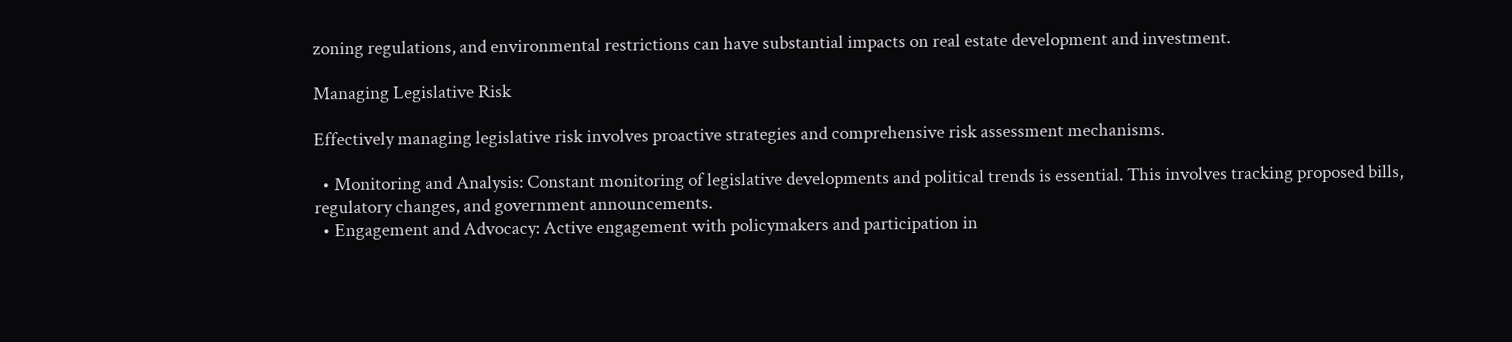zoning regulations, and environmental restrictions can have substantial impacts on real estate development and investment.

Managing Legislative Risk

Effectively managing legislative risk involves proactive strategies and comprehensive risk assessment mechanisms.

  • Monitoring and Analysis: Constant monitoring of legislative developments and political trends is essential. This involves tracking proposed bills, regulatory changes, and government announcements.
  • Engagement and Advocacy: Active engagement with policymakers and participation in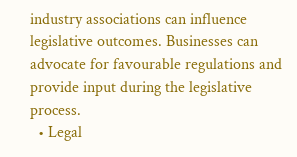industry associations can influence legislative outcomes. Businesses can advocate for favourable regulations and provide input during the legislative process.
  • Legal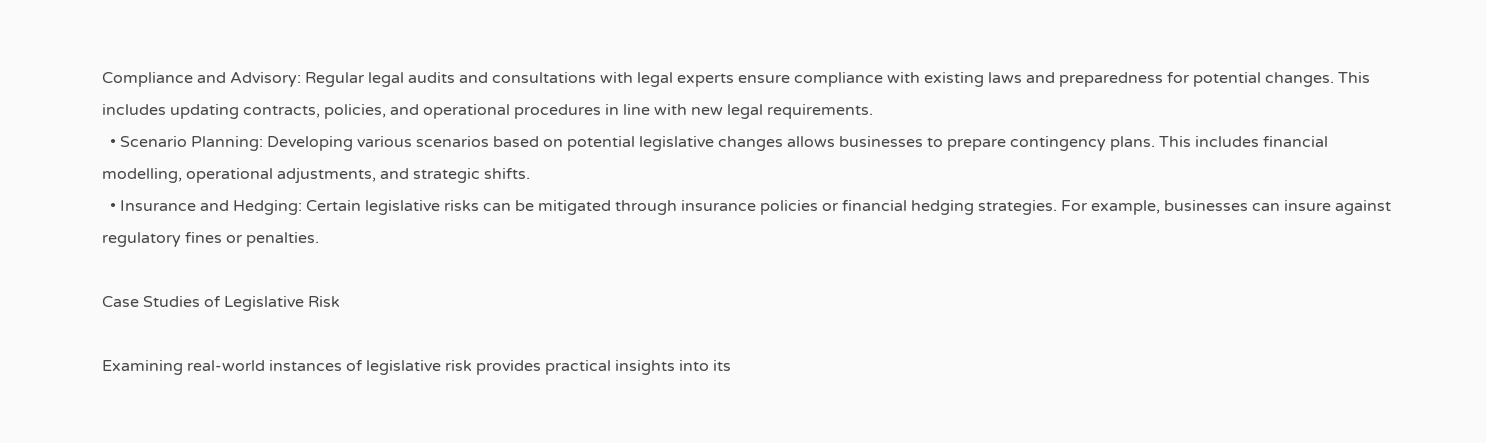Compliance and Advisory: Regular legal audits and consultations with legal experts ensure compliance with existing laws and preparedness for potential changes. This includes updating contracts, policies, and operational procedures in line with new legal requirements.
  • Scenario Planning: Developing various scenarios based on potential legislative changes allows businesses to prepare contingency plans. This includes financial modelling, operational adjustments, and strategic shifts.
  • Insurance and Hedging: Certain legislative risks can be mitigated through insurance policies or financial hedging strategies. For example, businesses can insure against regulatory fines or penalties.

Case Studies of Legislative Risk

Examining real-world instances of legislative risk provides practical insights into its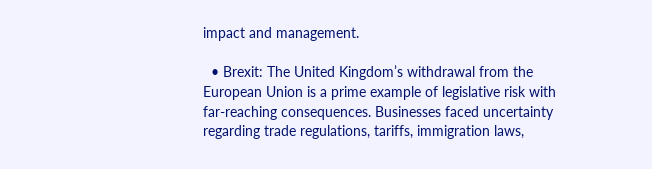impact and management.

  • Brexit: The United Kingdom’s withdrawal from the European Union is a prime example of legislative risk with far-reaching consequences. Businesses faced uncertainty regarding trade regulations, tariffs, immigration laws,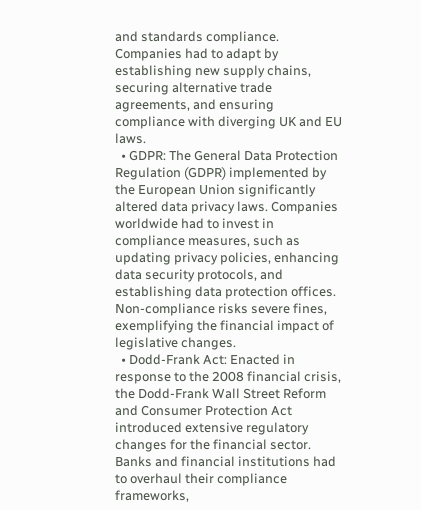and standards compliance. Companies had to adapt by establishing new supply chains, securing alternative trade agreements, and ensuring compliance with diverging UK and EU laws.
  • GDPR: The General Data Protection Regulation (GDPR) implemented by the European Union significantly altered data privacy laws. Companies worldwide had to invest in compliance measures, such as updating privacy policies, enhancing data security protocols, and establishing data protection offices. Non-compliance risks severe fines, exemplifying the financial impact of legislative changes.
  • Dodd-Frank Act: Enacted in response to the 2008 financial crisis, the Dodd-Frank Wall Street Reform and Consumer Protection Act introduced extensive regulatory changes for the financial sector. Banks and financial institutions had to overhaul their compliance frameworks,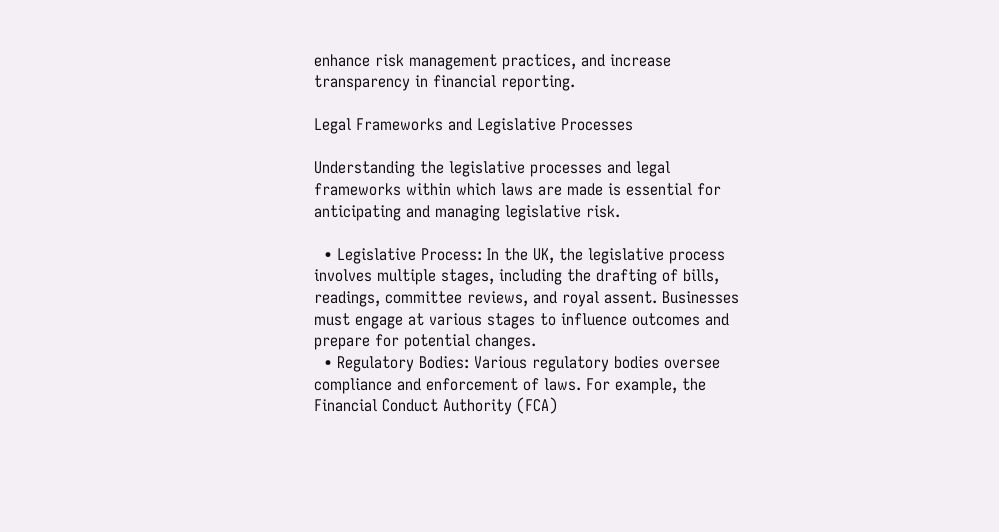enhance risk management practices, and increase transparency in financial reporting.

Legal Frameworks and Legislative Processes

Understanding the legislative processes and legal frameworks within which laws are made is essential for anticipating and managing legislative risk.

  • Legislative Process: In the UK, the legislative process involves multiple stages, including the drafting of bills, readings, committee reviews, and royal assent. Businesses must engage at various stages to influence outcomes and prepare for potential changes.
  • Regulatory Bodies: Various regulatory bodies oversee compliance and enforcement of laws. For example, the Financial Conduct Authority (FCA)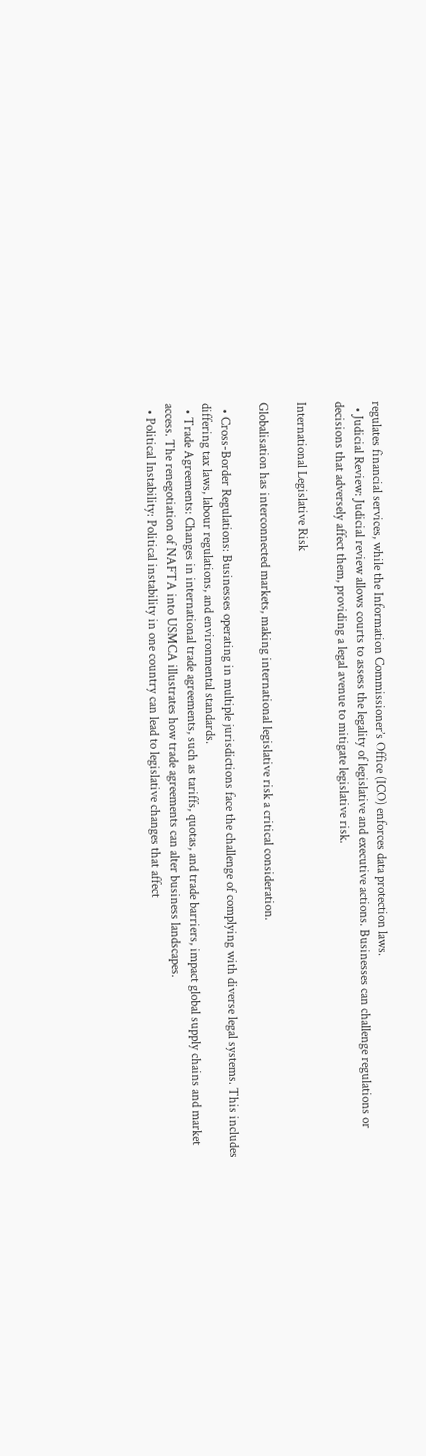regulates financial services, while the Information Commissioner’s Office (ICO) enforces data protection laws.
  • Judicial Review: Judicial review allows courts to assess the legality of legislative and executive actions. Businesses can challenge regulations or decisions that adversely affect them, providing a legal avenue to mitigate legislative risk.

International Legislative Risk

Globalisation has interconnected markets, making international legislative risk a critical consideration.

  • Cross-Border Regulations: Businesses operating in multiple jurisdictions face the challenge of complying with diverse legal systems. This includes differing tax laws, labour regulations, and environmental standards.
  • Trade Agreements: Changes in international trade agreements, such as tariffs, quotas, and trade barriers, impact global supply chains and market access. The renegotiation of NAFTA into USMCA illustrates how trade agreements can alter business landscapes.
  • Political Instability: Political instability in one country can lead to legislative changes that affect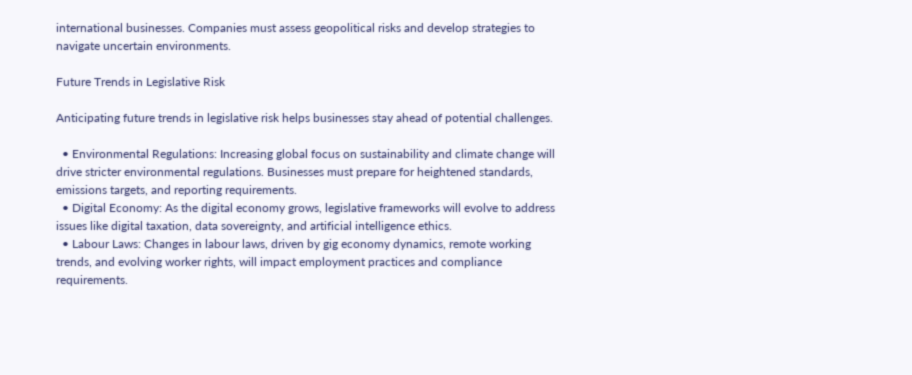international businesses. Companies must assess geopolitical risks and develop strategies to navigate uncertain environments.

Future Trends in Legislative Risk

Anticipating future trends in legislative risk helps businesses stay ahead of potential challenges.

  • Environmental Regulations: Increasing global focus on sustainability and climate change will drive stricter environmental regulations. Businesses must prepare for heightened standards, emissions targets, and reporting requirements.
  • Digital Economy: As the digital economy grows, legislative frameworks will evolve to address issues like digital taxation, data sovereignty, and artificial intelligence ethics.
  • Labour Laws: Changes in labour laws, driven by gig economy dynamics, remote working trends, and evolving worker rights, will impact employment practices and compliance requirements.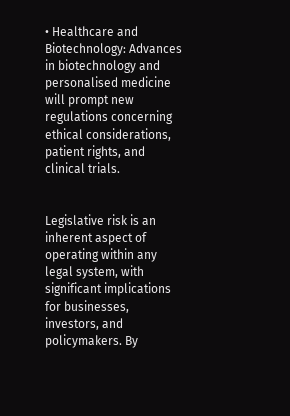• Healthcare and Biotechnology: Advances in biotechnology and personalised medicine will prompt new regulations concerning ethical considerations, patient rights, and clinical trials.


Legislative risk is an inherent aspect of operating within any legal system, with significant implications for businesses, investors, and policymakers. By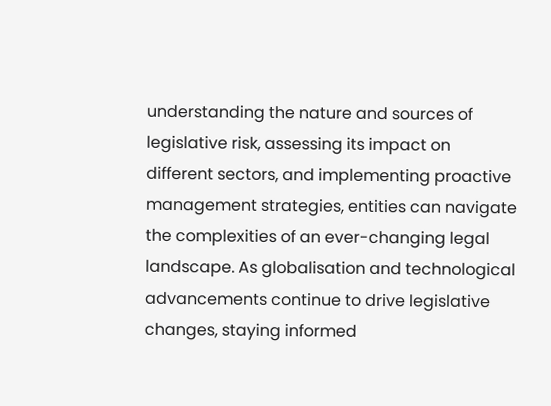understanding the nature and sources of legislative risk, assessing its impact on different sectors, and implementing proactive management strategies, entities can navigate the complexities of an ever-changing legal landscape. As globalisation and technological advancements continue to drive legislative changes, staying informed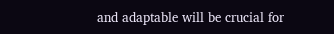and adaptable will be crucial for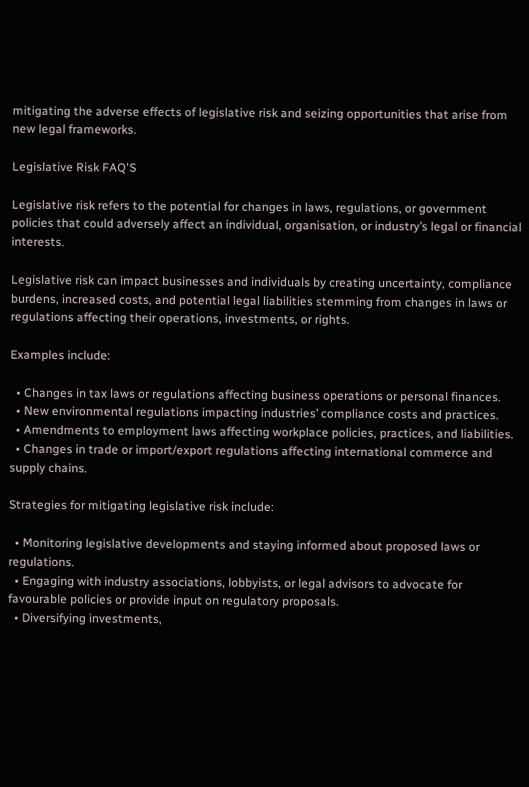mitigating the adverse effects of legislative risk and seizing opportunities that arise from new legal frameworks.

Legislative Risk FAQ'S

Legislative risk refers to the potential for changes in laws, regulations, or government policies that could adversely affect an individual, organisation, or industry’s legal or financial interests.

Legislative risk can impact businesses and individuals by creating uncertainty, compliance burdens, increased costs, and potential legal liabilities stemming from changes in laws or regulations affecting their operations, investments, or rights.

Examples include:

  • Changes in tax laws or regulations affecting business operations or personal finances.
  • New environmental regulations impacting industries’ compliance costs and practices.
  • Amendments to employment laws affecting workplace policies, practices, and liabilities.
  • Changes in trade or import/export regulations affecting international commerce and supply chains.

Strategies for mitigating legislative risk include:

  • Monitoring legislative developments and staying informed about proposed laws or regulations.
  • Engaging with industry associations, lobbyists, or legal advisors to advocate for favourable policies or provide input on regulatory proposals.
  • Diversifying investments,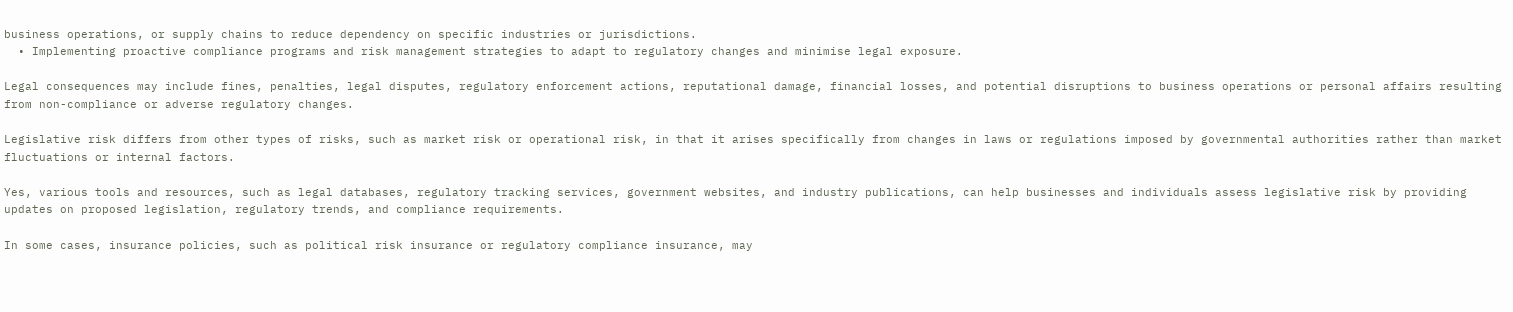business operations, or supply chains to reduce dependency on specific industries or jurisdictions.
  • Implementing proactive compliance programs and risk management strategies to adapt to regulatory changes and minimise legal exposure.

Legal consequences may include fines, penalties, legal disputes, regulatory enforcement actions, reputational damage, financial losses, and potential disruptions to business operations or personal affairs resulting from non-compliance or adverse regulatory changes.

Legislative risk differs from other types of risks, such as market risk or operational risk, in that it arises specifically from changes in laws or regulations imposed by governmental authorities rather than market fluctuations or internal factors.

Yes, various tools and resources, such as legal databases, regulatory tracking services, government websites, and industry publications, can help businesses and individuals assess legislative risk by providing updates on proposed legislation, regulatory trends, and compliance requirements.

In some cases, insurance policies, such as political risk insurance or regulatory compliance insurance, may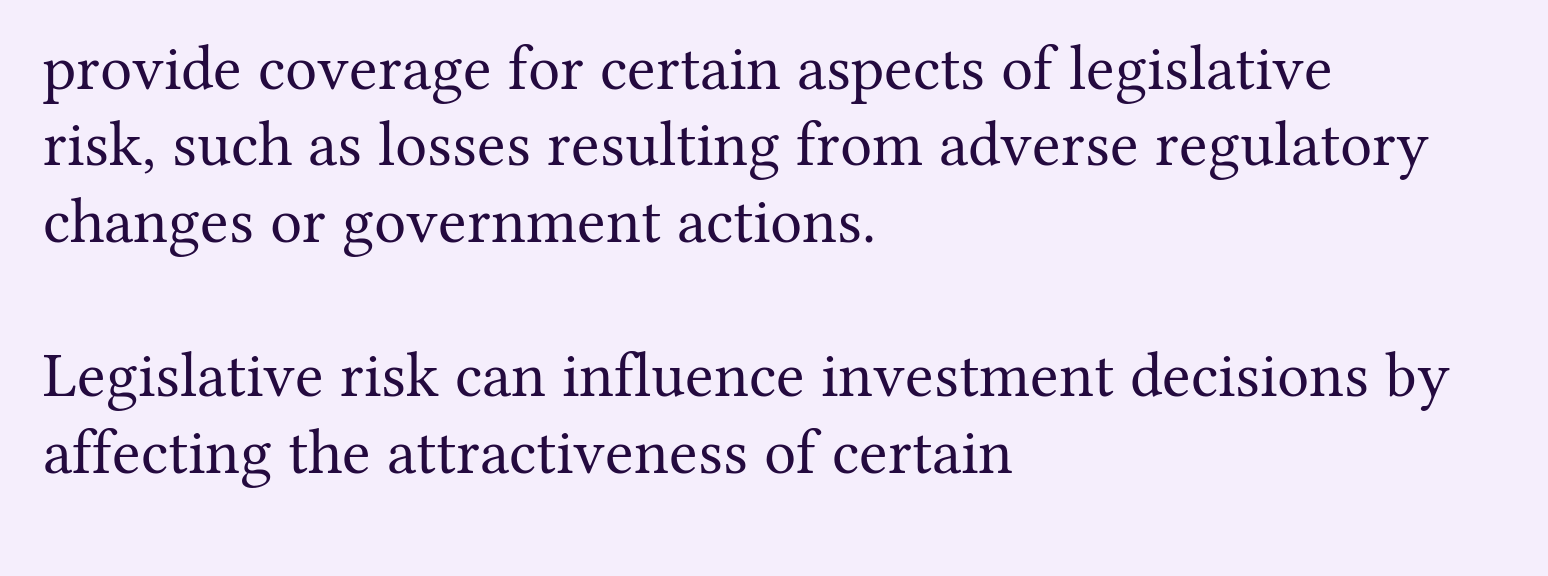provide coverage for certain aspects of legislative risk, such as losses resulting from adverse regulatory changes or government actions.

Legislative risk can influence investment decisions by affecting the attractiveness of certain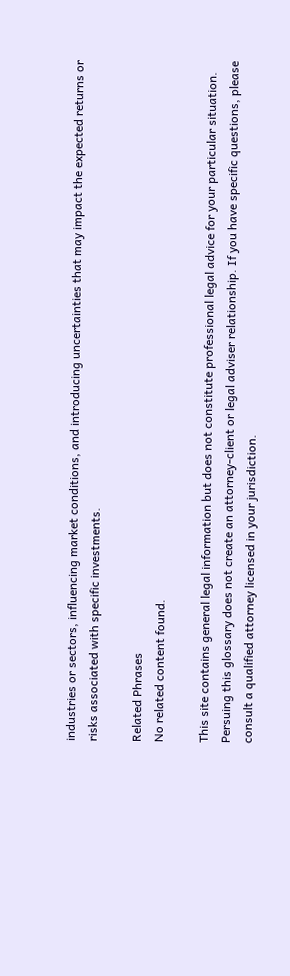industries or sectors, influencing market conditions, and introducing uncertainties that may impact the expected returns or risks associated with specific investments.

Related Phrases
No related content found.

This site contains general legal information but does not constitute professional legal advice for your particular situation. Persuing this glossary does not create an attorney-client or legal adviser relationship. If you have specific questions, please consult a qualified attorney licensed in your jurisdiction.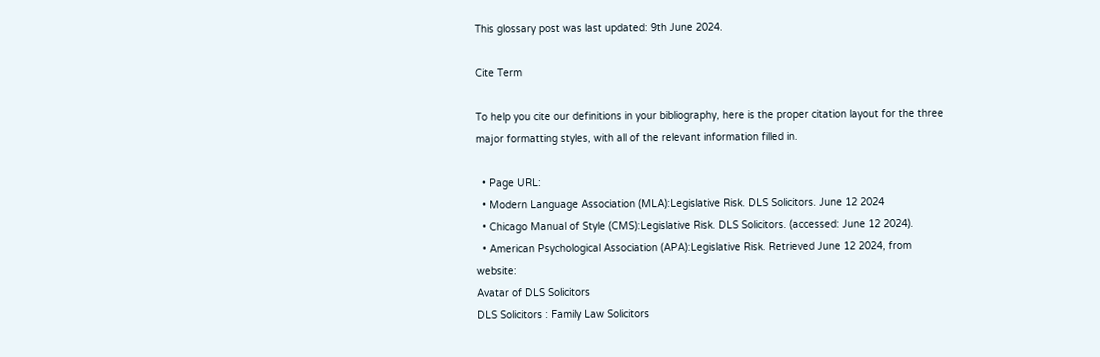This glossary post was last updated: 9th June 2024.

Cite Term

To help you cite our definitions in your bibliography, here is the proper citation layout for the three major formatting styles, with all of the relevant information filled in.

  • Page URL:
  • Modern Language Association (MLA):Legislative Risk. DLS Solicitors. June 12 2024
  • Chicago Manual of Style (CMS):Legislative Risk. DLS Solicitors. (accessed: June 12 2024).
  • American Psychological Association (APA):Legislative Risk. Retrieved June 12 2024, from website:
Avatar of DLS Solicitors
DLS Solicitors : Family Law Solicitors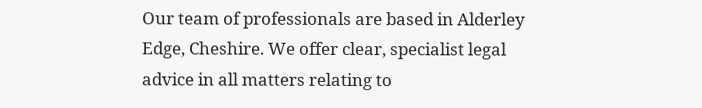Our team of professionals are based in Alderley Edge, Cheshire. We offer clear, specialist legal advice in all matters relating to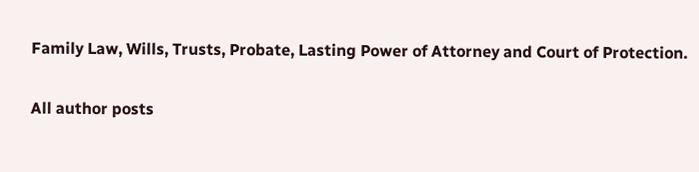Family Law, Wills, Trusts, Probate, Lasting Power of Attorney and Court of Protection.

All author posts